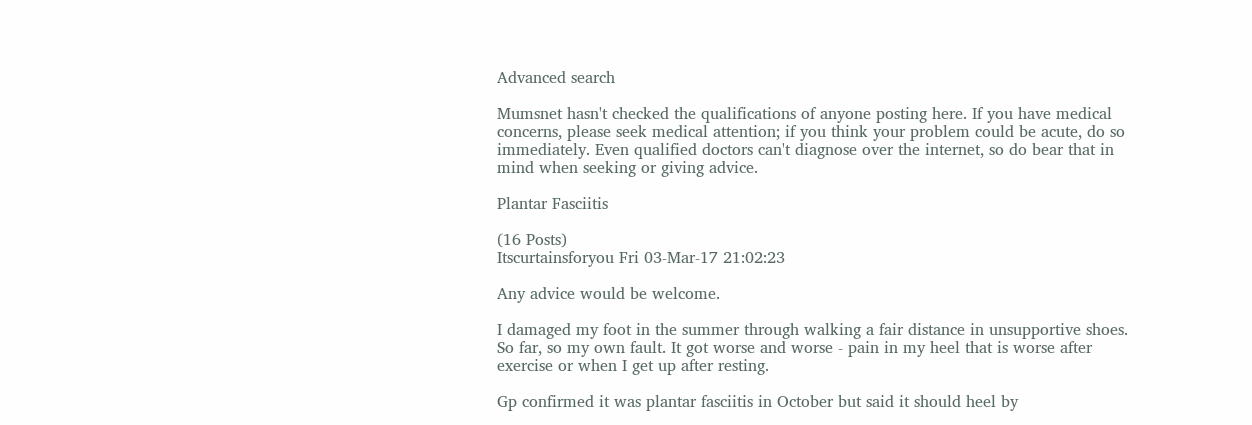Advanced search

Mumsnet hasn't checked the qualifications of anyone posting here. If you have medical concerns, please seek medical attention; if you think your problem could be acute, do so immediately. Even qualified doctors can't diagnose over the internet, so do bear that in mind when seeking or giving advice.

Plantar Fasciitis

(16 Posts)
Itscurtainsforyou Fri 03-Mar-17 21:02:23

Any advice would be welcome.

I damaged my foot in the summer through walking a fair distance in unsupportive shoes. So far, so my own fault. It got worse and worse - pain in my heel that is worse after exercise or when I get up after resting.

Gp confirmed it was plantar fasciitis in October but said it should heel by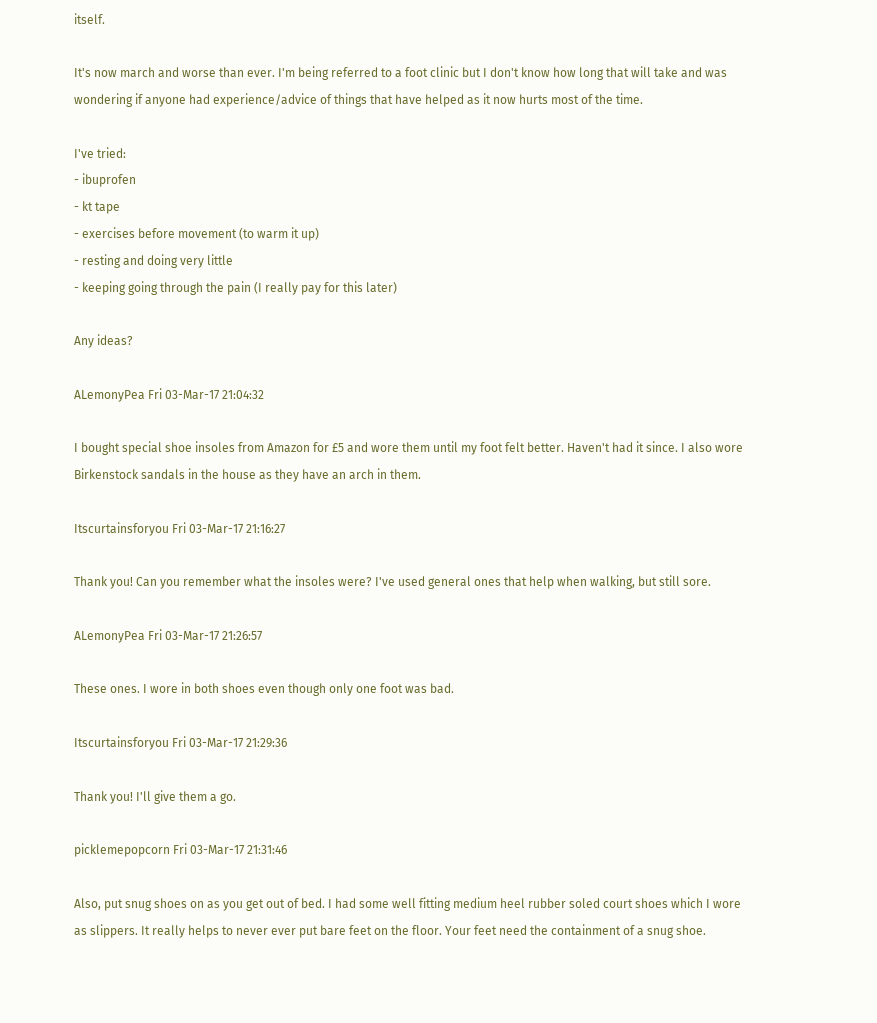itself.

It's now march and worse than ever. I'm being referred to a foot clinic but I don't know how long that will take and was wondering if anyone had experience/advice of things that have helped as it now hurts most of the time.

I've tried:
- ibuprofen
- kt tape
- exercises before movement (to warm it up)
- resting and doing very little
- keeping going through the pain (I really pay for this later)

Any ideas?

ALemonyPea Fri 03-Mar-17 21:04:32

I bought special shoe insoles from Amazon for £5 and wore them until my foot felt better. Haven't had it since. I also wore Birkenstock sandals in the house as they have an arch in them.

Itscurtainsforyou Fri 03-Mar-17 21:16:27

Thank you! Can you remember what the insoles were? I've used general ones that help when walking, but still sore.

ALemonyPea Fri 03-Mar-17 21:26:57

These ones. I wore in both shoes even though only one foot was bad.

Itscurtainsforyou Fri 03-Mar-17 21:29:36

Thank you! I'll give them a go.

picklemepopcorn Fri 03-Mar-17 21:31:46

Also, put snug shoes on as you get out of bed. I had some well fitting medium heel rubber soled court shoes which I wore as slippers. It really helps to never ever put bare feet on the floor. Your feet need the containment of a snug shoe.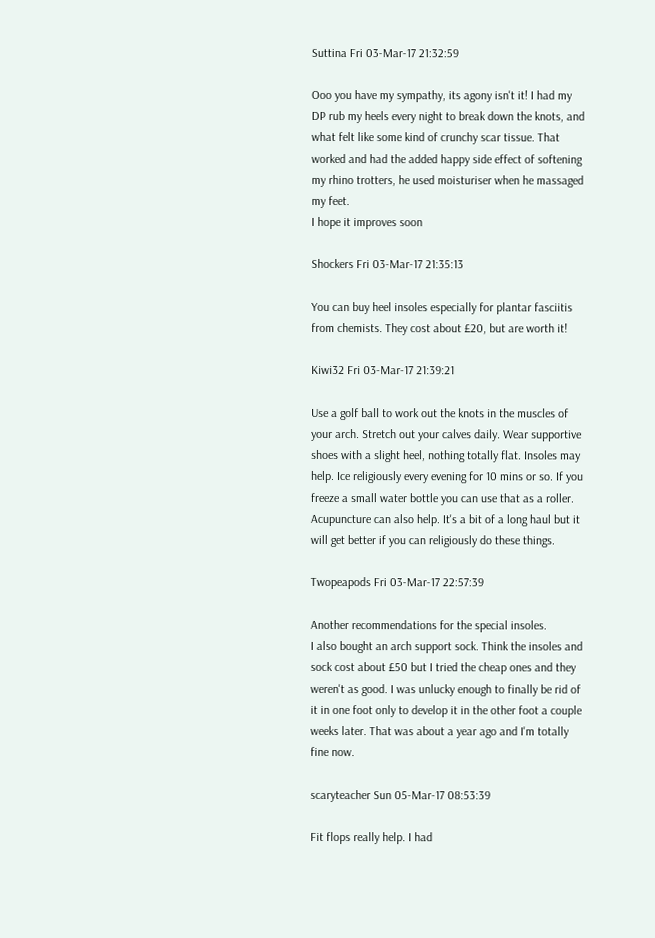Suttina Fri 03-Mar-17 21:32:59

Ooo you have my sympathy, its agony isn't it! I had my DP rub my heels every night to break down the knots, and what felt like some kind of crunchy scar tissue. That worked and had the added happy side effect of softening my rhino trotters, he used moisturiser when he massaged my feet.
I hope it improves soon

Shockers Fri 03-Mar-17 21:35:13

You can buy heel insoles especially for plantar fasciitis from chemists. They cost about £20, but are worth it!

Kiwi32 Fri 03-Mar-17 21:39:21

Use a golf ball to work out the knots in the muscles of your arch. Stretch out your calves daily. Wear supportive shoes with a slight heel, nothing totally flat. Insoles may help. Ice religiously every evening for 10 mins or so. If you freeze a small water bottle you can use that as a roller. Acupuncture can also help. It's a bit of a long haul but it will get better if you can religiously do these things.

Twopeapods Fri 03-Mar-17 22:57:39

Another recommendations for the special insoles.
I also bought an arch support sock. Think the insoles and sock cost about £50 but I tried the cheap ones and they weren't as good. I was unlucky enough to finally be rid of it in one foot only to develop it in the other foot a couple weeks later. That was about a year ago and I'm totally fine now.

scaryteacher Sun 05-Mar-17 08:53:39

Fit flops really help. I had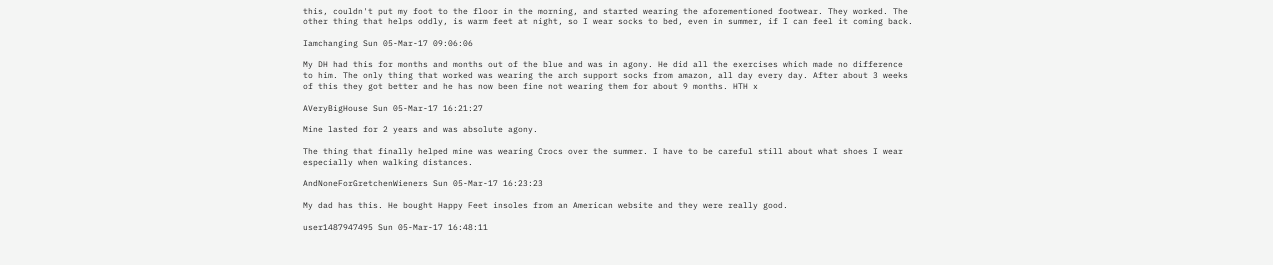this, couldn't put my foot to the floor in the morning, and started wearing the aforementioned footwear. They worked. The other thing that helps oddly, is warm feet at night, so I wear socks to bed, even in summer, if I can feel it coming back.

Iamchanging Sun 05-Mar-17 09:06:06

My DH had this for months and months out of the blue and was in agony. He did all the exercises which made no difference to him. The only thing that worked was wearing the arch support socks from amazon, all day every day. After about 3 weeks of this they got better and he has now been fine not wearing them for about 9 months. HTH x

AVeryBigHouse Sun 05-Mar-17 16:21:27

Mine lasted for 2 years and was absolute agony.

The thing that finally helped mine was wearing Crocs over the summer. I have to be careful still about what shoes I wear especially when walking distances.

AndNoneForGretchenWieners Sun 05-Mar-17 16:23:23

My dad has this. He bought Happy Feet insoles from an American website and they were really good.

user1487947495 Sun 05-Mar-17 16:48:11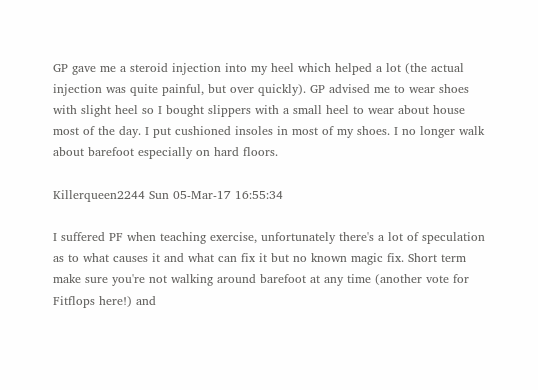GP gave me a steroid injection into my heel which helped a lot (the actual injection was quite painful, but over quickly). GP advised me to wear shoes with slight heel so I bought slippers with a small heel to wear about house most of the day. I put cushioned insoles in most of my shoes. I no longer walk about barefoot especially on hard floors.

Killerqueen2244 Sun 05-Mar-17 16:55:34

I suffered PF when teaching exercise, unfortunately there's a lot of speculation as to what causes it and what can fix it but no known magic fix. Short term make sure you're not walking around barefoot at any time (another vote for Fitflops here!) and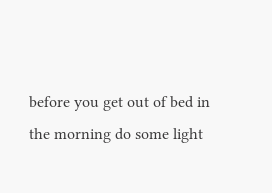before you get out of bed in the morning do some light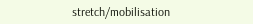stretch/mobilisation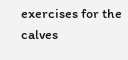exercises for the calves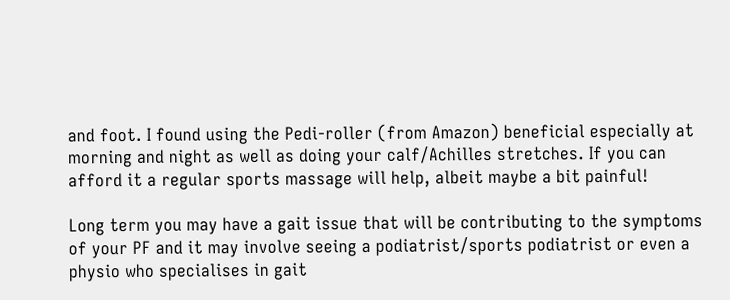and foot. I found using the Pedi-roller (from Amazon) beneficial especially at morning and night as well as doing your calf/Achilles stretches. If you can afford it a regular sports massage will help, albeit maybe a bit painful!

Long term you may have a gait issue that will be contributing to the symptoms of your PF and it may involve seeing a podiatrist/sports podiatrist or even a physio who specialises in gait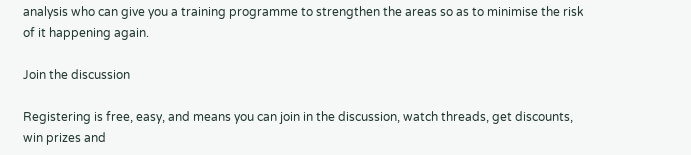analysis who can give you a training programme to strengthen the areas so as to minimise the risk of it happening again.

Join the discussion

Registering is free, easy, and means you can join in the discussion, watch threads, get discounts, win prizes and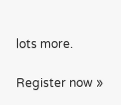lots more.

Register now »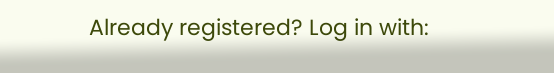Already registered? Log in with: